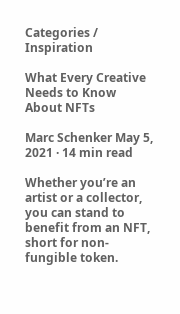Categories / Inspiration

What Every Creative Needs to Know About NFTs

Marc Schenker May 5, 2021 · 14 min read

Whether you’re an artist or a collector, you can stand to benefit from an NFT, short for non-fungible token.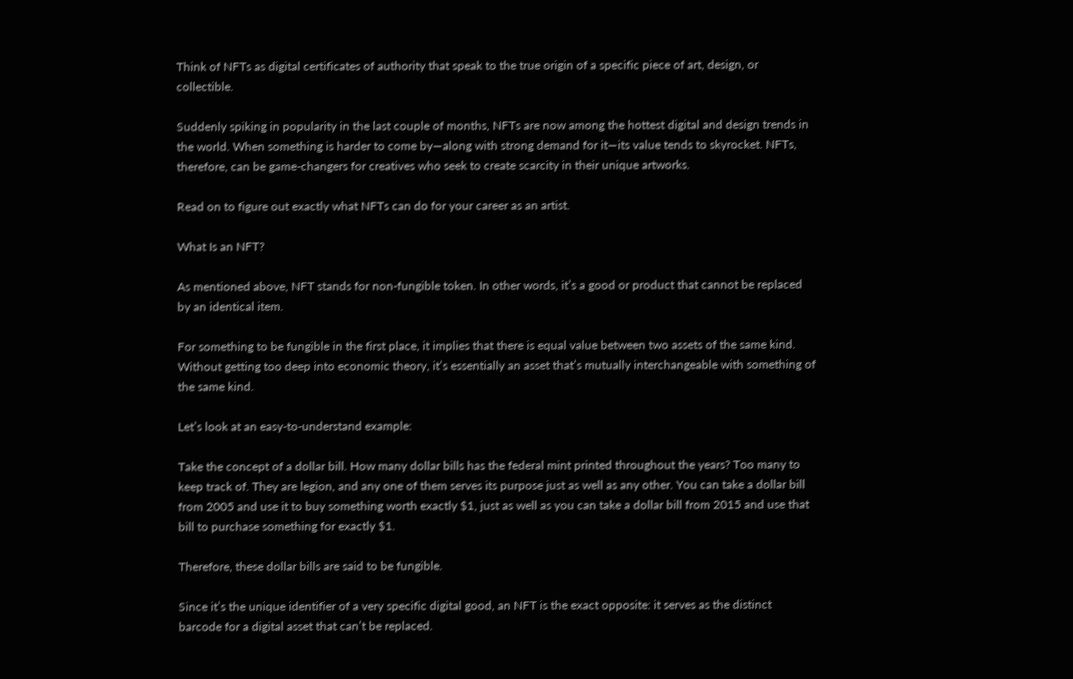Think of NFTs as digital certificates of authority that speak to the true origin of a specific piece of art, design, or collectible.

Suddenly spiking in popularity in the last couple of months, NFTs are now among the hottest digital and design trends in the world. When something is harder to come by—along with strong demand for it—its value tends to skyrocket. NFTs, therefore, can be game-changers for creatives who seek to create scarcity in their unique artworks.

Read on to figure out exactly what NFTs can do for your career as an artist.

What Is an NFT?

As mentioned above, NFT stands for non-fungible token. In other words, it’s a good or product that cannot be replaced by an identical item.

For something to be fungible in the first place, it implies that there is equal value between two assets of the same kind. Without getting too deep into economic theory, it’s essentially an asset that’s mutually interchangeable with something of the same kind.

Let’s look at an easy-to-understand example:

Take the concept of a dollar bill. How many dollar bills has the federal mint printed throughout the years? Too many to keep track of. They are legion, and any one of them serves its purpose just as well as any other. You can take a dollar bill from 2005 and use it to buy something worth exactly $1, just as well as you can take a dollar bill from 2015 and use that bill to purchase something for exactly $1.

Therefore, these dollar bills are said to be fungible.

Since it’s the unique identifier of a very specific digital good, an NFT is the exact opposite: it serves as the distinct barcode for a digital asset that can’t be replaced.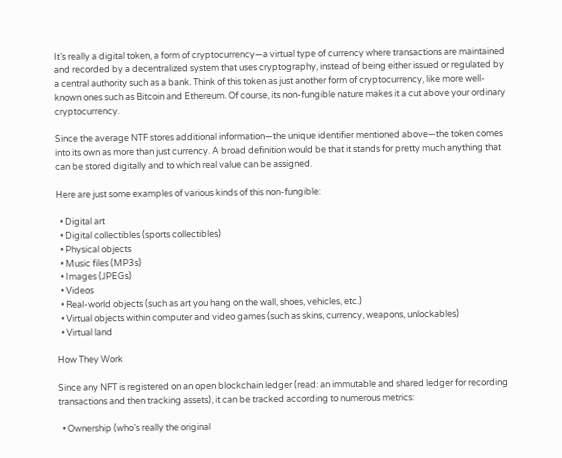It’s really a digital token, a form of cryptocurrency—a virtual type of currency where transactions are maintained and recorded by a decentralized system that uses cryptography, instead of being either issued or regulated by a central authority such as a bank. Think of this token as just another form of cryptocurrency, like more well-known ones such as Bitcoin and Ethereum. Of course, its non-fungible nature makes it a cut above your ordinary cryptocurrency.

Since the average NTF stores additional information—the unique identifier mentioned above—the token comes into its own as more than just currency. A broad definition would be that it stands for pretty much anything that can be stored digitally and to which real value can be assigned.

Here are just some examples of various kinds of this non-fungible:

  • Digital art
  • Digital collectibles (sports collectibles)
  • Physical objects
  • Music files (MP3s)
  • Images (JPEGs)
  • Videos
  • Real-world objects (such as art you hang on the wall, shoes, vehicles, etc.)
  • Virtual objects within computer and video games (such as skins, currency, weapons, unlockables)
  • Virtual land

How They Work

Since any NFT is registered on an open blockchain ledger (read: an immutable and shared ledger for recording transactions and then tracking assets), it can be tracked according to numerous metrics:

  • Ownership (who’s really the original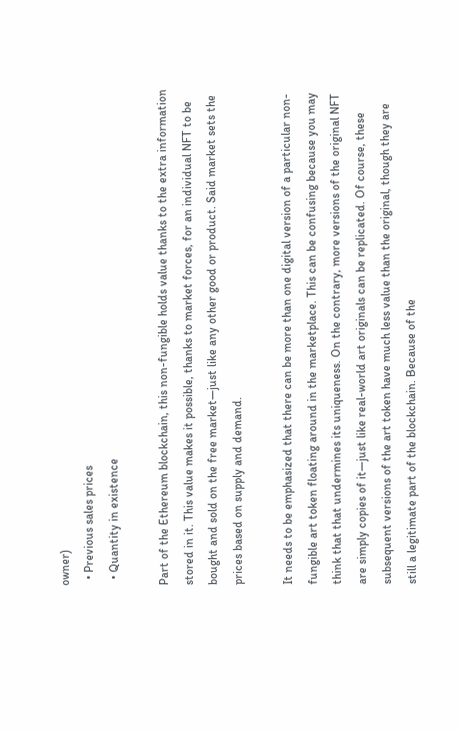owner)
  • Previous sales prices
  • Quantity in existence

Part of the Ethereum blockchain, this non-fungible holds value thanks to the extra information stored in it. This value makes it possible, thanks to market forces, for an individual NFT to be bought and sold on the free market—just like any other good or product. Said market sets the prices based on supply and demand.

It needs to be emphasized that there can be more than one digital version of a particular non-fungible art token floating around in the marketplace. This can be confusing because you may think that that undermines its uniqueness. On the contrary, more versions of the original NFT are simply copies of it—just like real-world art originals can be replicated. Of course, these subsequent versions of the art token have much less value than the original, though they are still a legitimate part of the blockchain. Because of the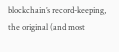blockchain’s record-keeping, the original (and most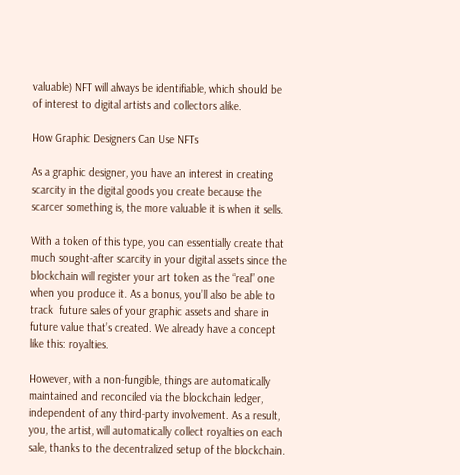valuable) NFT will always be identifiable, which should be of interest to digital artists and collectors alike.

How Graphic Designers Can Use NFTs

As a graphic designer, you have an interest in creating scarcity in the digital goods you create because the scarcer something is, the more valuable it is when it sells.

With a token of this type, you can essentially create that much sought-after scarcity in your digital assets since the blockchain will register your art token as the “real” one when you produce it. As a bonus, you’ll also be able to track  future sales of your graphic assets and share in future value that’s created. We already have a concept like this: royalties.

However, with a non-fungible, things are automatically maintained and reconciled via the blockchain ledger, independent of any third-party involvement. As a result, you, the artist, will automatically collect royalties on each sale, thanks to the decentralized setup of the blockchain.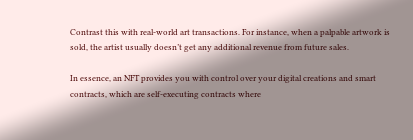Contrast this with real-world art transactions. For instance, when a palpable artwork is sold, the artist usually doesn’t get any additional revenue from future sales.

In essence, an NFT provides you with control over your digital creations and smart contracts, which are self-executing contracts where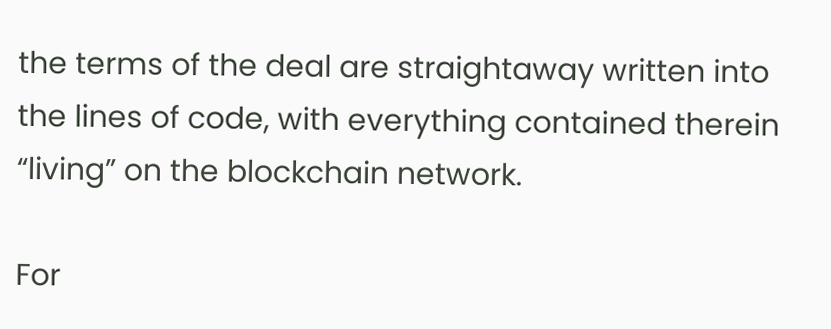the terms of the deal are straightaway written into the lines of code, with everything contained therein “living” on the blockchain network.

For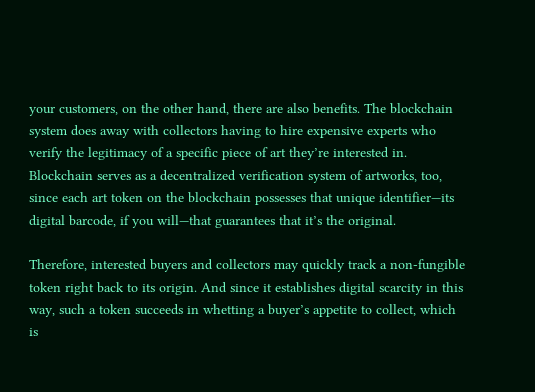your customers, on the other hand, there are also benefits. The blockchain system does away with collectors having to hire expensive experts who verify the legitimacy of a specific piece of art they’re interested in. Blockchain serves as a decentralized verification system of artworks, too, since each art token on the blockchain possesses that unique identifier—its digital barcode, if you will—that guarantees that it’s the original.

Therefore, interested buyers and collectors may quickly track a non-fungible token right back to its origin. And since it establishes digital scarcity in this way, such a token succeeds in whetting a buyer’s appetite to collect, which is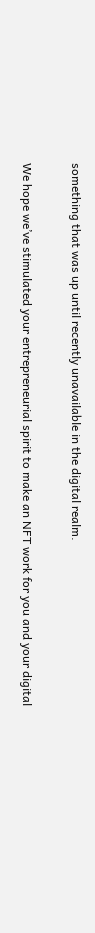something that was up until recently unavailable in the digital realm.

We hope we’ve stimulated your entrepreneurial spirit to make an NFT work for you and your digital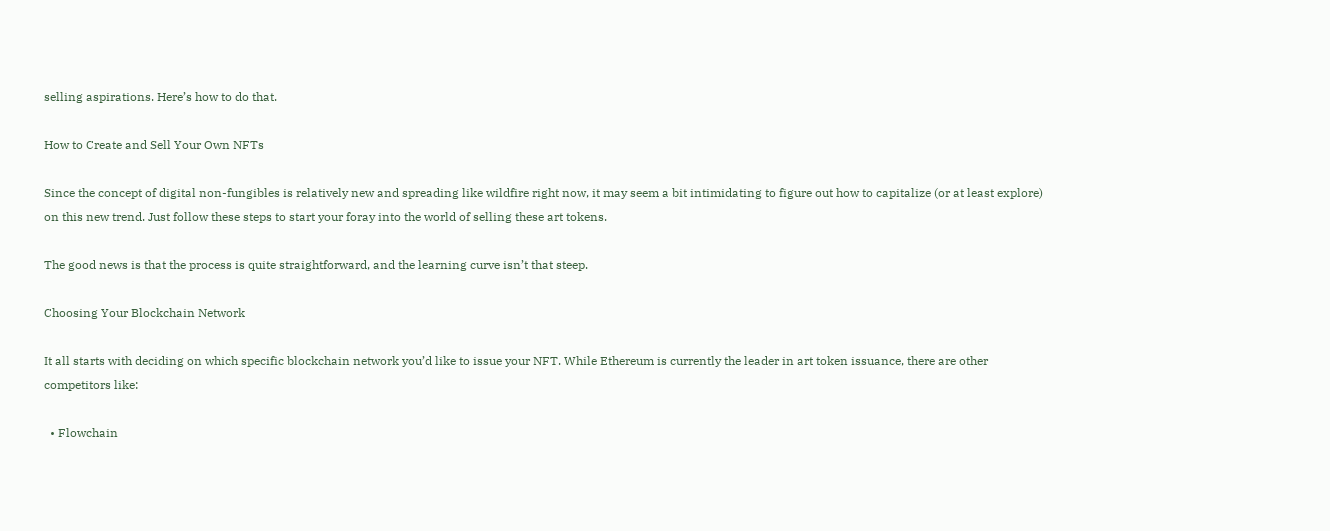selling aspirations. Here’s how to do that.

How to Create and Sell Your Own NFTs

Since the concept of digital non-fungibles is relatively new and spreading like wildfire right now, it may seem a bit intimidating to figure out how to capitalize (or at least explore) on this new trend. Just follow these steps to start your foray into the world of selling these art tokens.

The good news is that the process is quite straightforward, and the learning curve isn’t that steep.

Choosing Your Blockchain Network

It all starts with deciding on which specific blockchain network you’d like to issue your NFT. While Ethereum is currently the leader in art token issuance, there are other competitors like:

  • Flowchain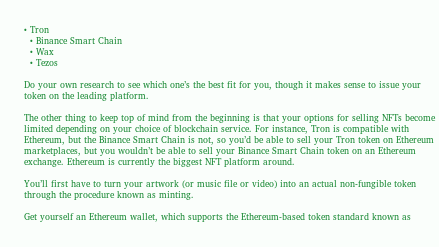• Tron
  • Binance Smart Chain
  • Wax
  • Tezos

Do your own research to see which one’s the best fit for you, though it makes sense to issue your token on the leading platform.

The other thing to keep top of mind from the beginning is that your options for selling NFTs become limited depending on your choice of blockchain service. For instance, Tron is compatible with Ethereum, but the Binance Smart Chain is not, so you’d be able to sell your Tron token on Ethereum marketplaces, but you wouldn’t be able to sell your Binance Smart Chain token on an Ethereum exchange. Ethereum is currently the biggest NFT platform around.

You’ll first have to turn your artwork (or music file or video) into an actual non-fungible token through the procedure known as minting.

Get yourself an Ethereum wallet, which supports the Ethereum-based token standard known as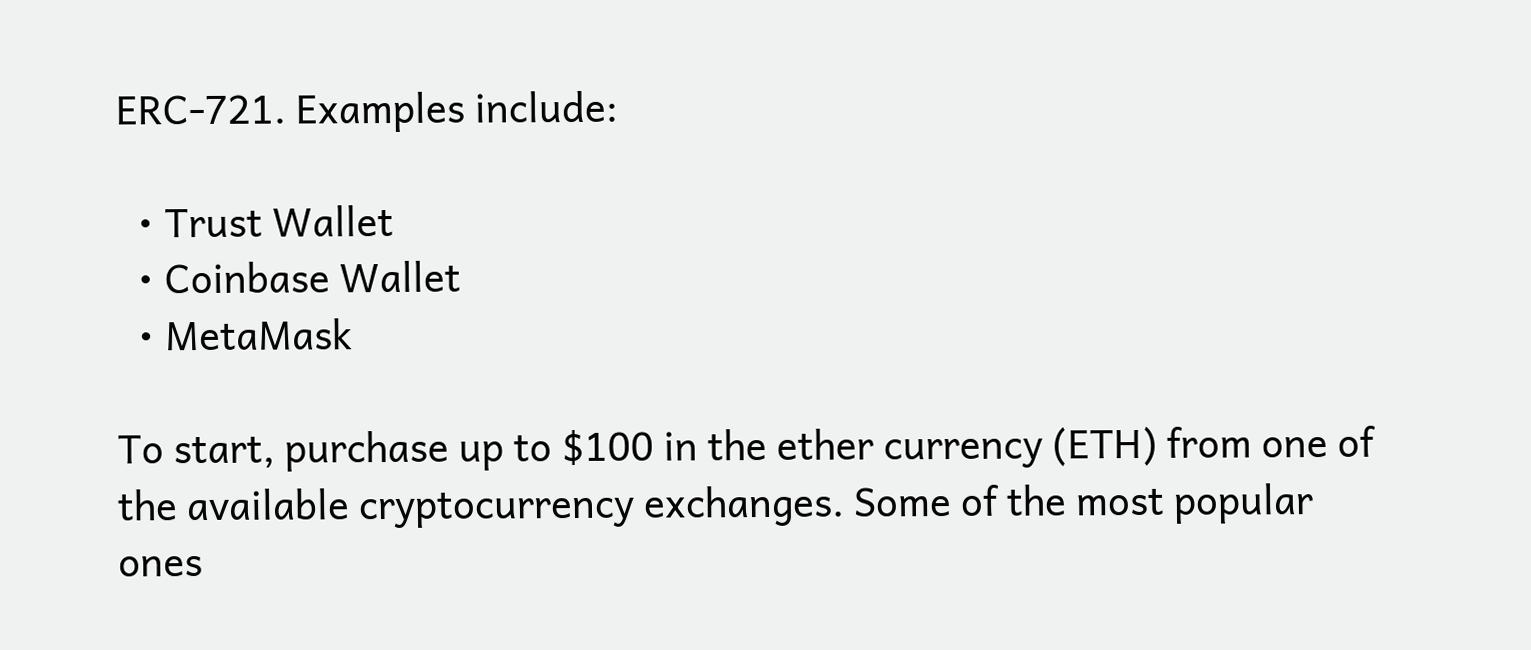ERC-721. Examples include:

  • Trust Wallet
  • Coinbase Wallet
  • MetaMask

To start, purchase up to $100 in the ether currency (ETH) from one of the available cryptocurrency exchanges. Some of the most popular ones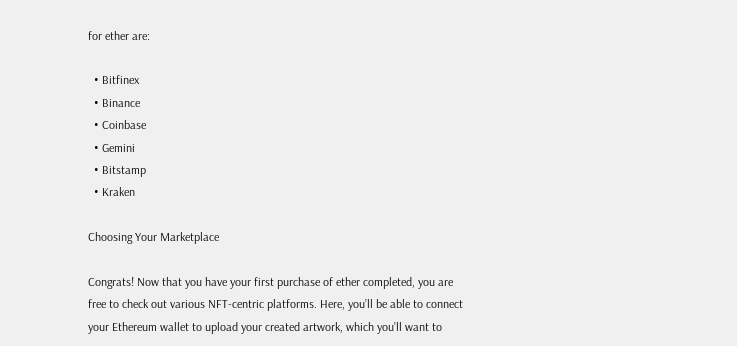for ether are:

  • Bitfinex
  • Binance
  • Coinbase
  • Gemini
  • Bitstamp
  • Kraken

Choosing Your Marketplace

Congrats! Now that you have your first purchase of ether completed, you are free to check out various NFT-centric platforms. Here, you’ll be able to connect your Ethereum wallet to upload your created artwork, which you’ll want to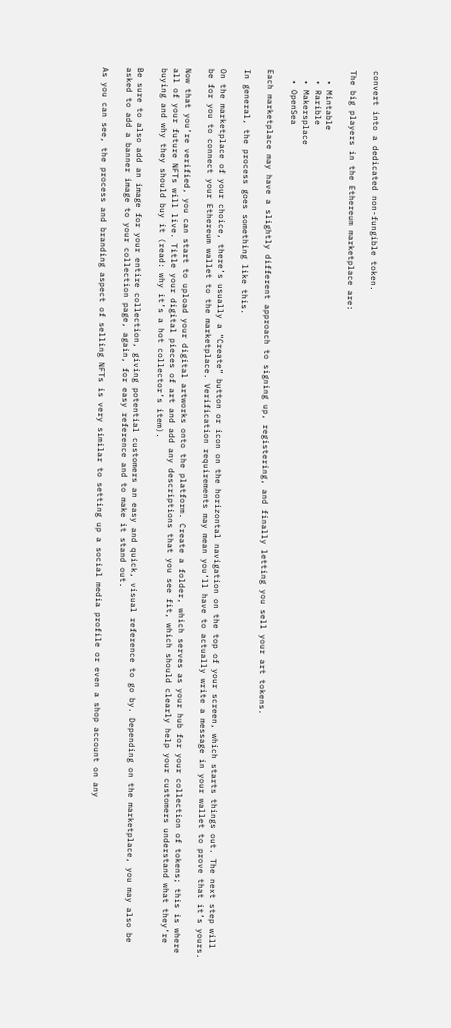convert into a dedicated non-fungible token.

The big players in the Ethereum marketplace are:

  • Mintable
  • Rarible
  • Makersplace
  • OpenSea

Each marketplace may have a slightly different approach to signing up, registering, and finally letting you sell your art tokens.

In general, the process goes something like this.

On the marketplace of your choice, there’s usually a “Create” button or icon on the horizontal navigation on the top of your screen, which starts things out. The next step will be for you to connect your Ethereum wallet to the marketplace. Verification requirements may mean you’ll have to actually write a message in your wallet to prove that it’s yours.

Now that you’re verified, you can start to upload your digital artworks onto the platform. Create a folder, which serves as your hub for your collection of tokens; this is where all of your future NFTs will live. Title your digital pieces of art and add any descriptions that you see fit, which should clearly help your customers understand what they’re buying and why they should buy it (read: why it’s a hot collector’s item).

Be sure to also add an image for your entire collection, giving potential customers an easy and quick, visual reference to go by. Depending on the marketplace, you may also be asked to add a banner image to your collection page, again, for easy reference and to make it stand out.

As you can see, the process and branding aspect of selling NFTs is very similar to setting up a social media profile or even a shop account on any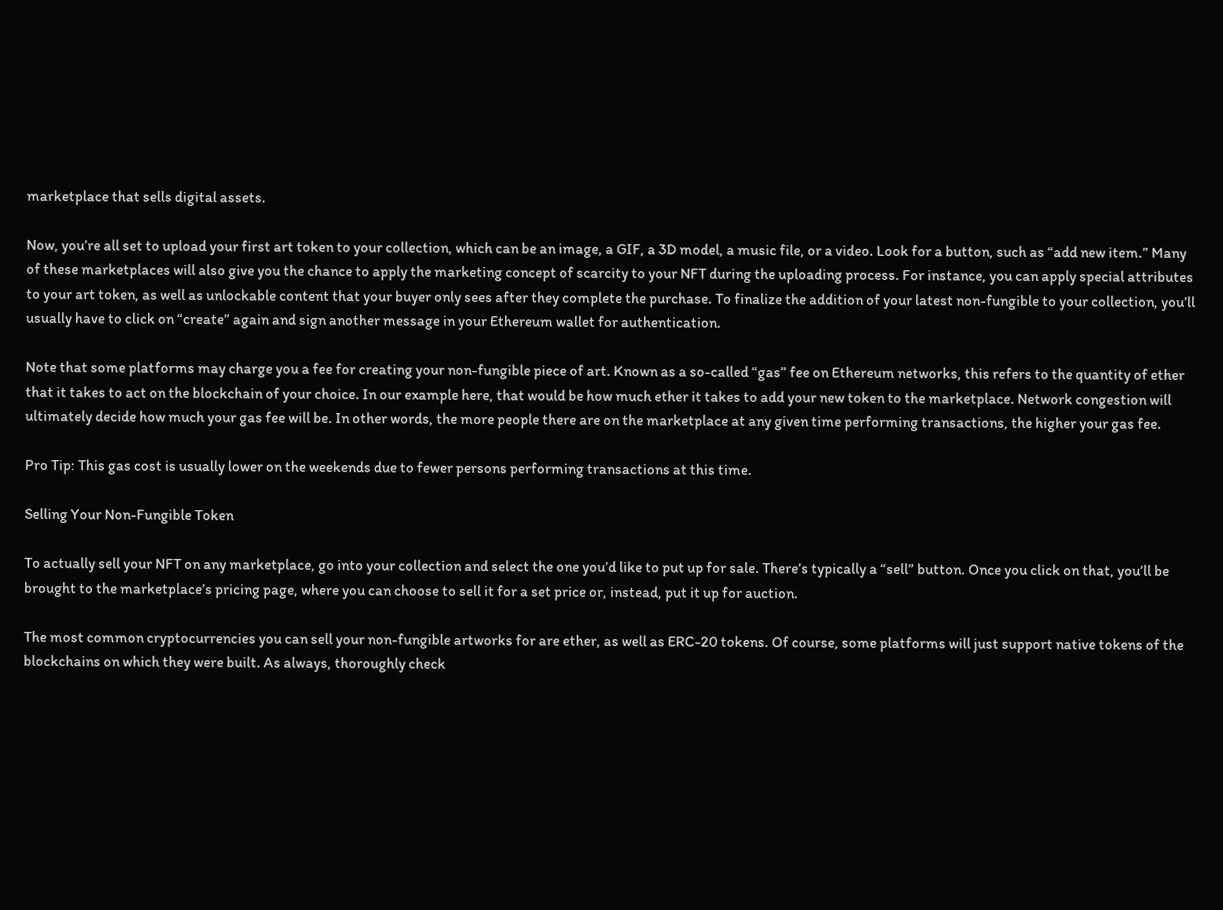marketplace that sells digital assets.

Now, you’re all set to upload your first art token to your collection, which can be an image, a GIF, a 3D model, a music file, or a video. Look for a button, such as “add new item.” Many of these marketplaces will also give you the chance to apply the marketing concept of scarcity to your NFT during the uploading process. For instance, you can apply special attributes to your art token, as well as unlockable content that your buyer only sees after they complete the purchase. To finalize the addition of your latest non-fungible to your collection, you’ll usually have to click on “create” again and sign another message in your Ethereum wallet for authentication.

Note that some platforms may charge you a fee for creating your non-fungible piece of art. Known as a so-called “gas” fee on Ethereum networks, this refers to the quantity of ether that it takes to act on the blockchain of your choice. In our example here, that would be how much ether it takes to add your new token to the marketplace. Network congestion will ultimately decide how much your gas fee will be. In other words, the more people there are on the marketplace at any given time performing transactions, the higher your gas fee.

Pro Tip: This gas cost is usually lower on the weekends due to fewer persons performing transactions at this time.

Selling Your Non-Fungible Token

To actually sell your NFT on any marketplace, go into your collection and select the one you’d like to put up for sale. There’s typically a “sell” button. Once you click on that, you’ll be brought to the marketplace’s pricing page, where you can choose to sell it for a set price or, instead, put it up for auction.

The most common cryptocurrencies you can sell your non-fungible artworks for are ether, as well as ERC-20 tokens. Of course, some platforms will just support native tokens of the blockchains on which they were built. As always, thoroughly check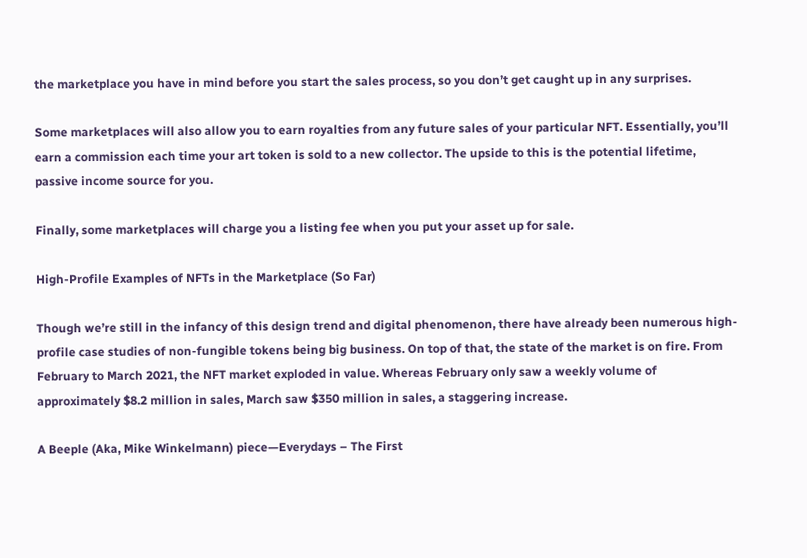the marketplace you have in mind before you start the sales process, so you don’t get caught up in any surprises.

Some marketplaces will also allow you to earn royalties from any future sales of your particular NFT. Essentially, you’ll earn a commission each time your art token is sold to a new collector. The upside to this is the potential lifetime, passive income source for you.

Finally, some marketplaces will charge you a listing fee when you put your asset up for sale.

High-Profile Examples of NFTs in the Marketplace (So Far)

Though we’re still in the infancy of this design trend and digital phenomenon, there have already been numerous high-profile case studies of non-fungible tokens being big business. On top of that, the state of the market is on fire. From February to March 2021, the NFT market exploded in value. Whereas February only saw a weekly volume of approximately $8.2 million in sales, March saw $350 million in sales, a staggering increase.

A Beeple (Aka, Mike Winkelmann) piece—Everydays – The First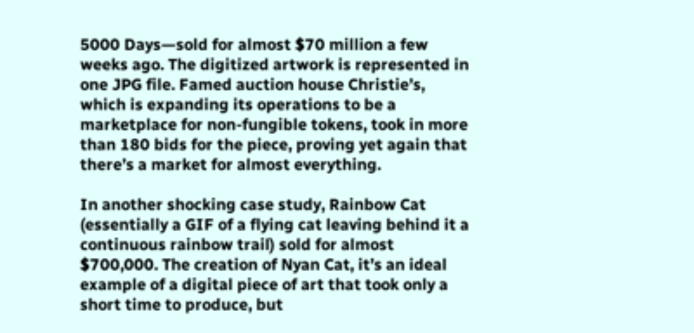5000 Days—sold for almost $70 million a few weeks ago. The digitized artwork is represented in one JPG file. Famed auction house Christie’s, which is expanding its operations to be a marketplace for non-fungible tokens, took in more than 180 bids for the piece, proving yet again that there’s a market for almost everything.

In another shocking case study, Rainbow Cat (essentially a GIF of a flying cat leaving behind it a continuous rainbow trail) sold for almost $700,000. The creation of Nyan Cat, it’s an ideal example of a digital piece of art that took only a short time to produce, but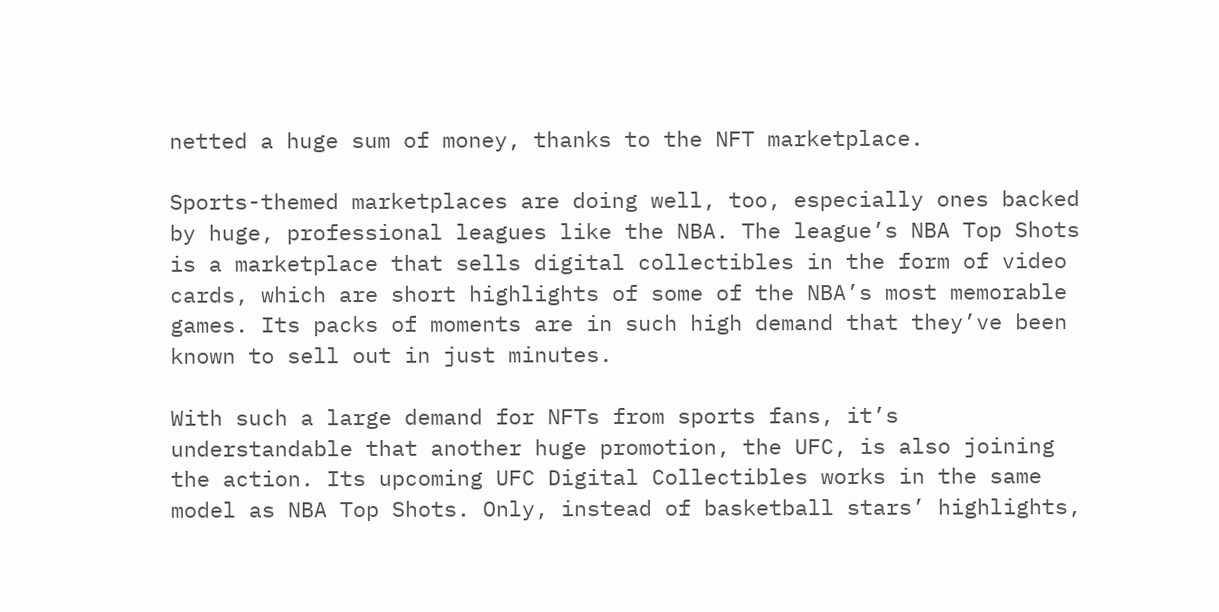netted a huge sum of money, thanks to the NFT marketplace.

Sports-themed marketplaces are doing well, too, especially ones backed by huge, professional leagues like the NBA. The league’s NBA Top Shots is a marketplace that sells digital collectibles in the form of video cards, which are short highlights of some of the NBA’s most memorable games. Its packs of moments are in such high demand that they’ve been known to sell out in just minutes.

With such a large demand for NFTs from sports fans, it’s understandable that another huge promotion, the UFC, is also joining the action. Its upcoming UFC Digital Collectibles works in the same model as NBA Top Shots. Only, instead of basketball stars’ highlights,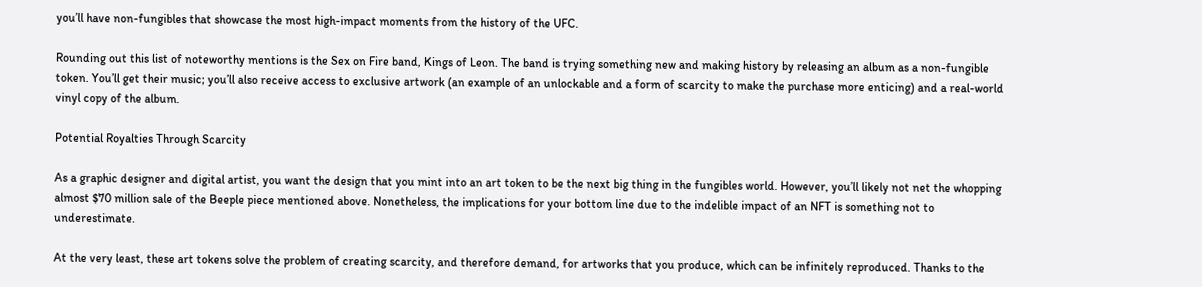you’ll have non-fungibles that showcase the most high-impact moments from the history of the UFC.

Rounding out this list of noteworthy mentions is the Sex on Fire band, Kings of Leon. The band is trying something new and making history by releasing an album as a non-fungible token. You’ll get their music; you’ll also receive access to exclusive artwork (an example of an unlockable and a form of scarcity to make the purchase more enticing) and a real-world vinyl copy of the album.

Potential Royalties Through Scarcity

As a graphic designer and digital artist, you want the design that you mint into an art token to be the next big thing in the fungibles world. However, you’ll likely not net the whopping almost $70 million sale of the Beeple piece mentioned above. Nonetheless, the implications for your bottom line due to the indelible impact of an NFT is something not to underestimate.

At the very least, these art tokens solve the problem of creating scarcity, and therefore demand, for artworks that you produce, which can be infinitely reproduced. Thanks to the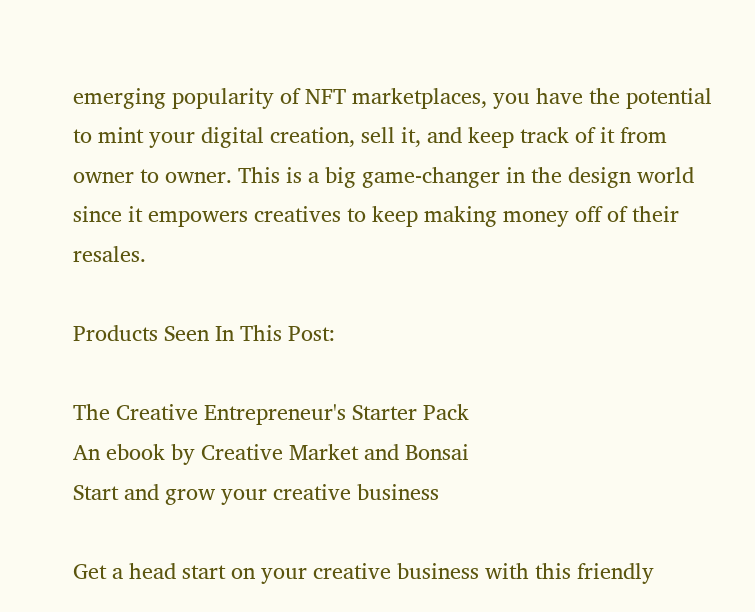emerging popularity of NFT marketplaces, you have the potential to mint your digital creation, sell it, and keep track of it from owner to owner. This is a big game-changer in the design world since it empowers creatives to keep making money off of their resales.

Products Seen In This Post:

The Creative Entrepreneur's Starter Pack
An ebook by Creative Market and Bonsai
Start and grow your creative business

Get a head start on your creative business with this friendly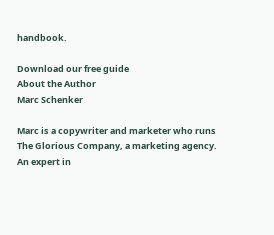handbook.

Download our free guide
About the Author
Marc Schenker

Marc is a copywriter and marketer who runs The Glorious Company, a marketing agency. An expert in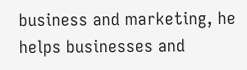business and marketing, he helps businesses and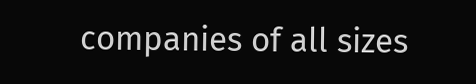companies of all sizes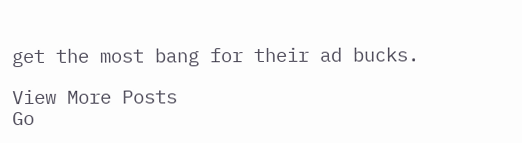get the most bang for their ad bucks.

View More Posts
Go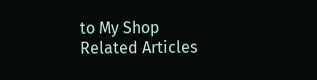to My Shop
Related Articles